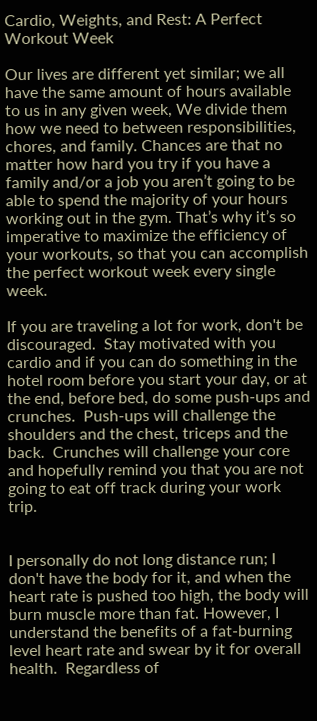Cardio, Weights, and Rest: A Perfect Workout Week

Our lives are different yet similar; we all have the same amount of hours available to us in any given week, We divide them how we need to between responsibilities, chores, and family. Chances are that no matter how hard you try if you have a family and/or a job you aren’t going to be able to spend the majority of your hours working out in the gym. That’s why it’s so imperative to maximize the efficiency of your workouts, so that you can accomplish the perfect workout week every single week.

If you are traveling a lot for work, don't be discouraged.  Stay motivated with you cardio and if you can do something in the hotel room before you start your day, or at the end, before bed, do some push-ups and crunches.  Push-ups will challenge the shoulders and the chest, triceps and the back.  Crunches will challenge your core and hopefully remind you that you are not going to eat off track during your work trip.


I personally do not long distance run; I don't have the body for it, and when the heart rate is pushed too high, the body will burn muscle more than fat. However, I understand the benefits of a fat-burning level heart rate and swear by it for overall health.  Regardless of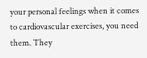your personal feelings when it comes to cardiovascular exercises, you need them. They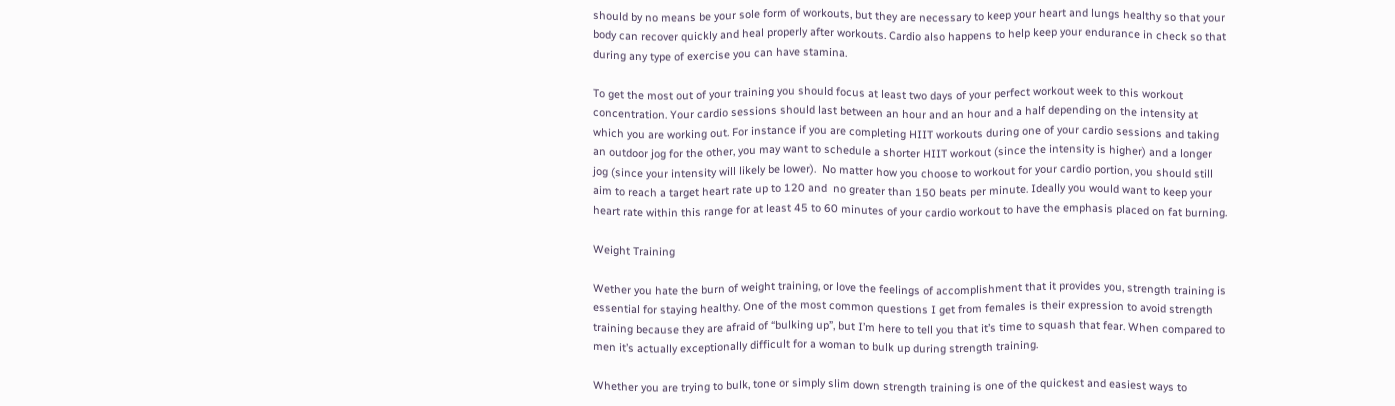should by no means be your sole form of workouts, but they are necessary to keep your heart and lungs healthy so that your body can recover quickly and heal properly after workouts. Cardio also happens to help keep your endurance in check so that during any type of exercise you can have stamina.

To get the most out of your training you should focus at least two days of your perfect workout week to this workout concentration. Your cardio sessions should last between an hour and an hour and a half depending on the intensity at which you are working out. For instance if you are completing HIIT workouts during one of your cardio sessions and taking an outdoor jog for the other, you may want to schedule a shorter HIIT workout (since the intensity is higher) and a longer jog (since your intensity will likely be lower).  No matter how you choose to workout for your cardio portion, you should still aim to reach a target heart rate up to 120 and  no greater than 150 beats per minute. Ideally you would want to keep your heart rate within this range for at least 45 to 60 minutes of your cardio workout to have the emphasis placed on fat burning.

Weight Training

Wether you hate the burn of weight training, or love the feelings of accomplishment that it provides you, strength training is essential for staying healthy. One of the most common questions I get from females is their expression to avoid strength training because they are afraid of “bulking up”, but I’m here to tell you that it’s time to squash that fear. When compared to men it’s actually exceptionally difficult for a woman to bulk up during strength training.

Whether you are trying to bulk, tone or simply slim down strength training is one of the quickest and easiest ways to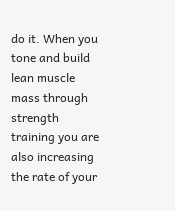do it. When you tone and build lean muscle mass through strength training you are also increasing the rate of your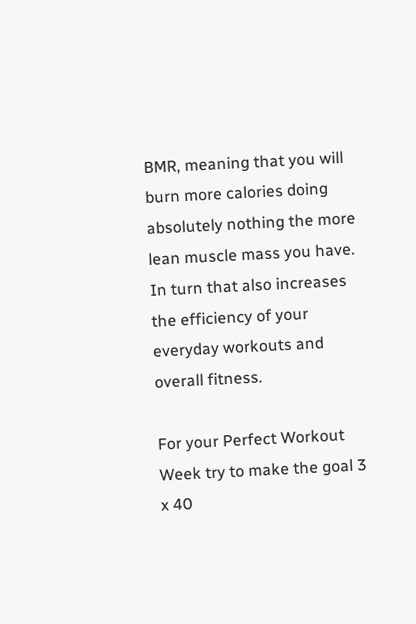BMR, meaning that you will burn more calories doing absolutely nothing the more lean muscle mass you have. In turn that also increases the efficiency of your everyday workouts and overall fitness.

For your Perfect Workout Week try to make the goal 3 x 40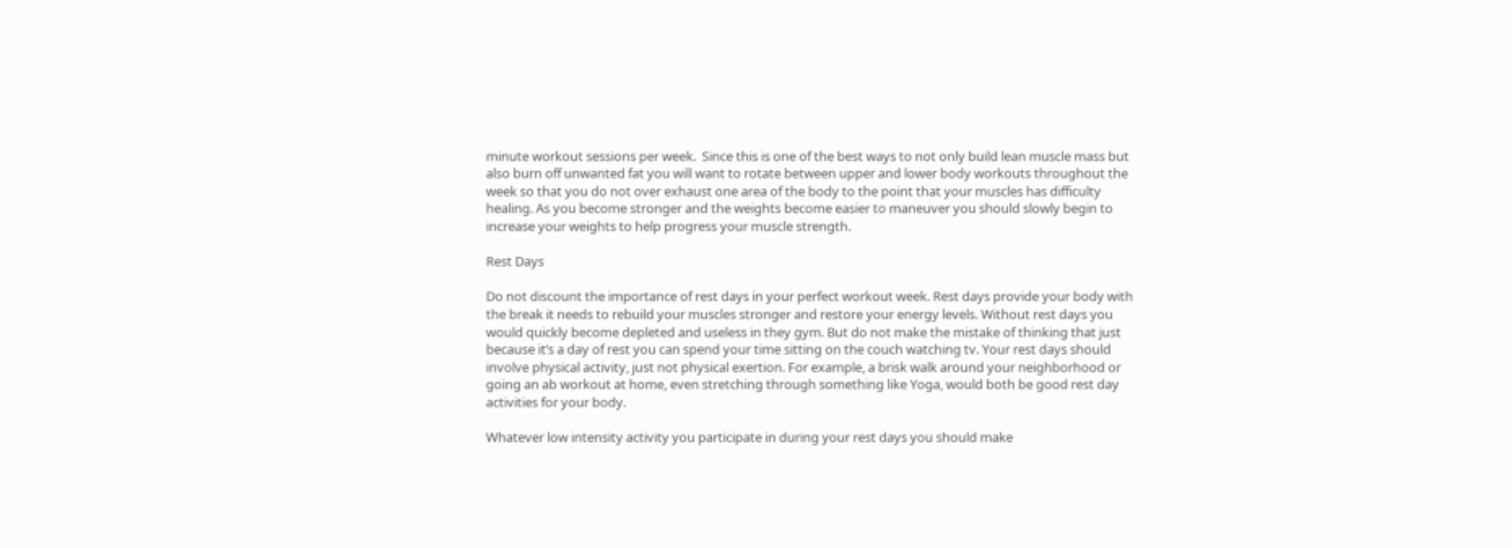minute workout sessions per week.  Since this is one of the best ways to not only build lean muscle mass but also burn off unwanted fat you will want to rotate between upper and lower body workouts throughout the week so that you do not over exhaust one area of the body to the point that your muscles has difficulty healing. As you become stronger and the weights become easier to maneuver you should slowly begin to increase your weights to help progress your muscle strength.

Rest Days

Do not discount the importance of rest days in your perfect workout week. Rest days provide your body with the break it needs to rebuild your muscles stronger and restore your energy levels. Without rest days you would quickly become depleted and useless in they gym. But do not make the mistake of thinking that just because it’s a day of rest you can spend your time sitting on the couch watching tv. Your rest days should involve physical activity, just not physical exertion. For example, a brisk walk around your neighborhood or going an ab workout at home, even stretching through something like Yoga, would both be good rest day activities for your body.

Whatever low intensity activity you participate in during your rest days you should make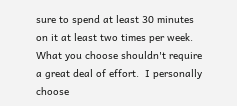sure to spend at least 30 minutes on it at least two times per week. What you choose shouldn't require a great deal of effort.  I personally choose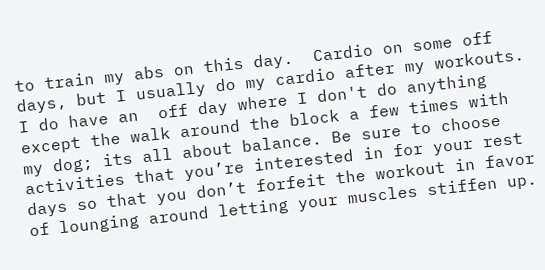to train my abs on this day.  Cardio on some off days, but I usually do my cardio after my workouts.  I do have an  off day where I don't do anything except the walk around the block a few times with my dog; its all about balance. Be sure to choose activities that you’re interested in for your rest days so that you don’t forfeit the workout in favor of lounging around letting your muscles stiffen up.